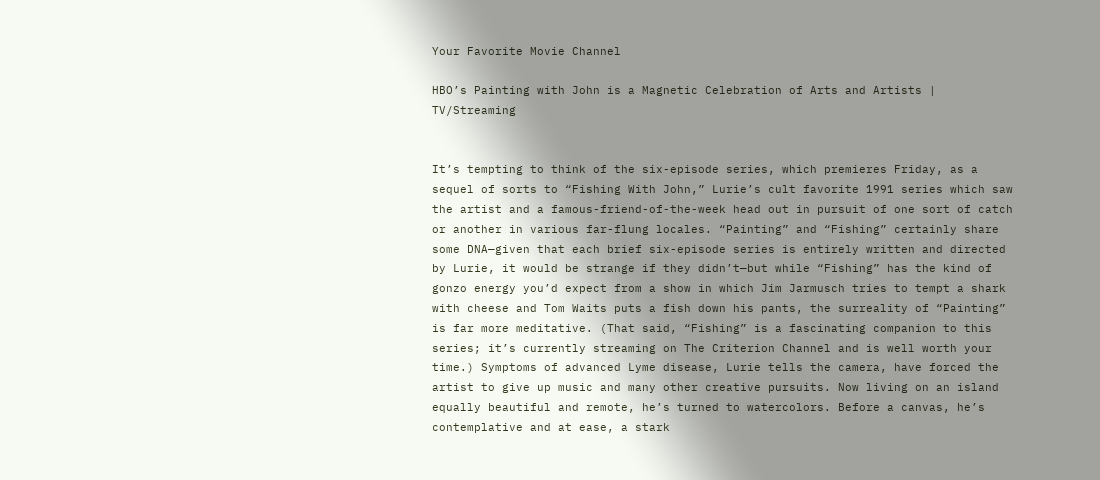Your Favorite Movie Channel

HBO’s Painting with John is a Magnetic Celebration of Arts and Artists | TV/Streaming


It’s tempting to think of the six-episode series, which premieres Friday, as a sequel of sorts to “Fishing With John,” Lurie’s cult favorite 1991 series which saw the artist and a famous-friend-of-the-week head out in pursuit of one sort of catch or another in various far-flung locales. “Painting” and “Fishing” certainly share some DNA—given that each brief six-episode series is entirely written and directed by Lurie, it would be strange if they didn’t—but while “Fishing” has the kind of gonzo energy you’d expect from a show in which Jim Jarmusch tries to tempt a shark with cheese and Tom Waits puts a fish down his pants, the surreality of “Painting” is far more meditative. (That said, “Fishing” is a fascinating companion to this series; it’s currently streaming on The Criterion Channel and is well worth your time.) Symptoms of advanced Lyme disease, Lurie tells the camera, have forced the artist to give up music and many other creative pursuits. Now living on an island equally beautiful and remote, he’s turned to watercolors. Before a canvas, he’s contemplative and at ease, a stark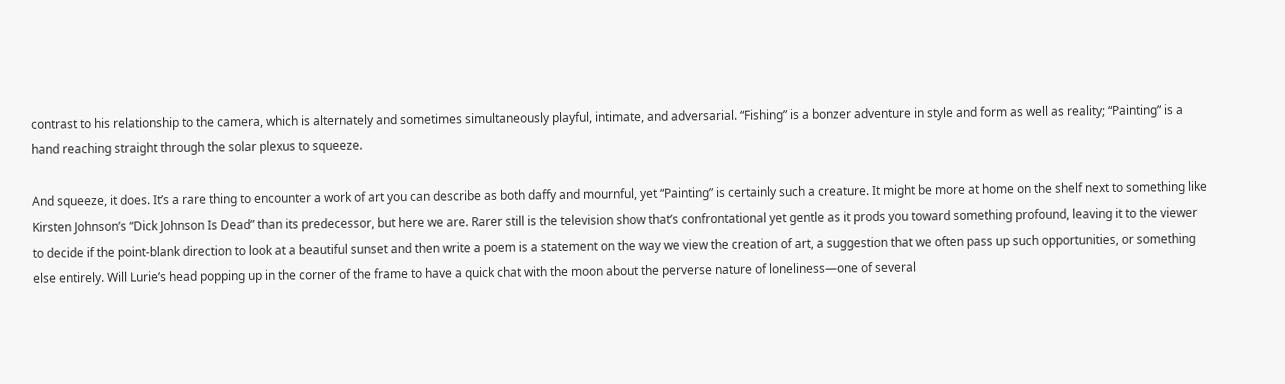contrast to his relationship to the camera, which is alternately and sometimes simultaneously playful, intimate, and adversarial. “Fishing” is a bonzer adventure in style and form as well as reality; “Painting” is a hand reaching straight through the solar plexus to squeeze.

And squeeze, it does. It’s a rare thing to encounter a work of art you can describe as both daffy and mournful, yet “Painting” is certainly such a creature. It might be more at home on the shelf next to something like Kirsten Johnson’s “Dick Johnson Is Dead” than its predecessor, but here we are. Rarer still is the television show that’s confrontational yet gentle as it prods you toward something profound, leaving it to the viewer to decide if the point-blank direction to look at a beautiful sunset and then write a poem is a statement on the way we view the creation of art, a suggestion that we often pass up such opportunities, or something else entirely. Will Lurie’s head popping up in the corner of the frame to have a quick chat with the moon about the perverse nature of loneliness—one of several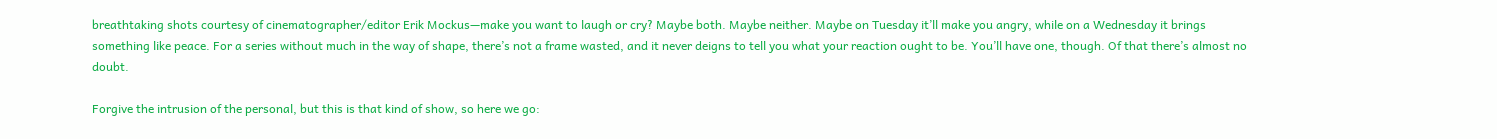breathtaking shots courtesy of cinematographer/editor Erik Mockus—make you want to laugh or cry? Maybe both. Maybe neither. Maybe on Tuesday it’ll make you angry, while on a Wednesday it brings something like peace. For a series without much in the way of shape, there’s not a frame wasted, and it never deigns to tell you what your reaction ought to be. You’ll have one, though. Of that there’s almost no doubt.

Forgive the intrusion of the personal, but this is that kind of show, so here we go: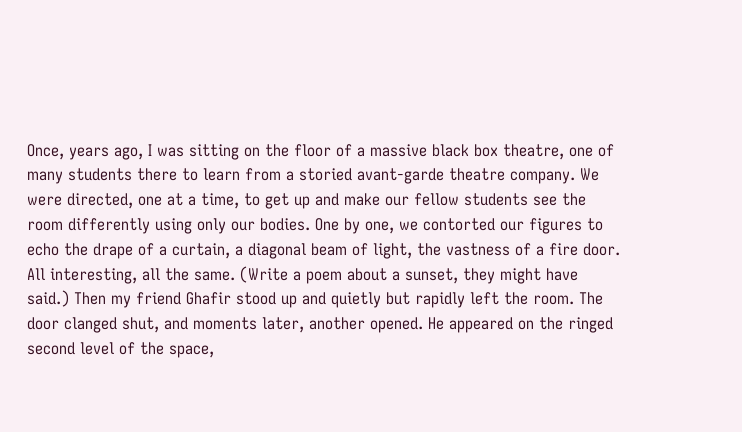Once, years ago, I was sitting on the floor of a massive black box theatre, one of many students there to learn from a storied avant-garde theatre company. We were directed, one at a time, to get up and make our fellow students see the room differently using only our bodies. One by one, we contorted our figures to echo the drape of a curtain, a diagonal beam of light, the vastness of a fire door. All interesting, all the same. (Write a poem about a sunset, they might have said.) Then my friend Ghafir stood up and quietly but rapidly left the room. The door clanged shut, and moments later, another opened. He appeared on the ringed second level of the space,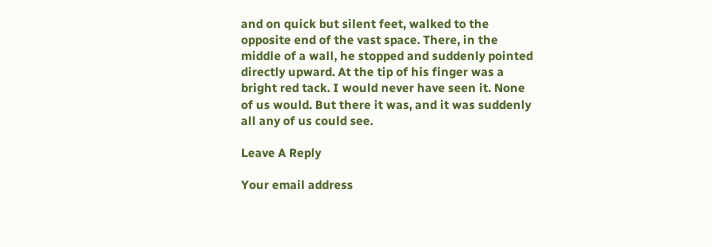and on quick but silent feet, walked to the opposite end of the vast space. There, in the middle of a wall, he stopped and suddenly pointed directly upward. At the tip of his finger was a bright red tack. I would never have seen it. None of us would. But there it was, and it was suddenly all any of us could see.

Leave A Reply

Your email address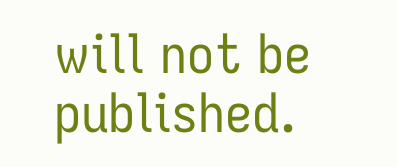will not be published.